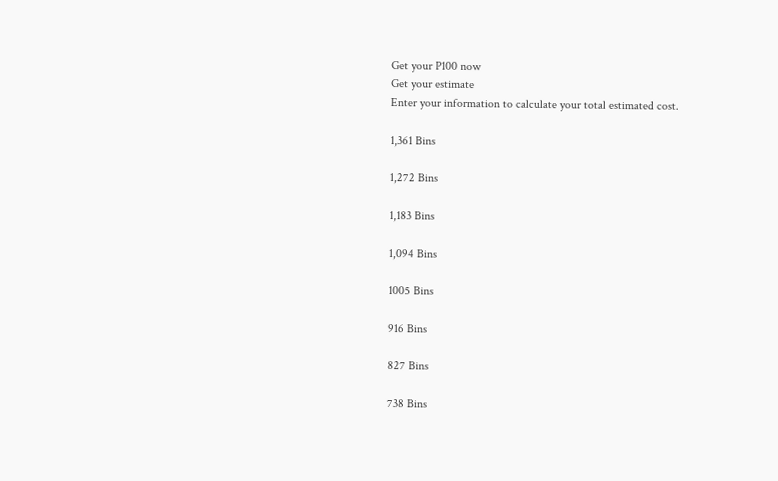Get your P100 now
Get your estimate
Enter your information to calculate your total estimated cost.

1,361 Bins

1,272 Bins

1,183 Bins

1,094 Bins

1005 Bins

916 Bins

827 Bins

738 Bins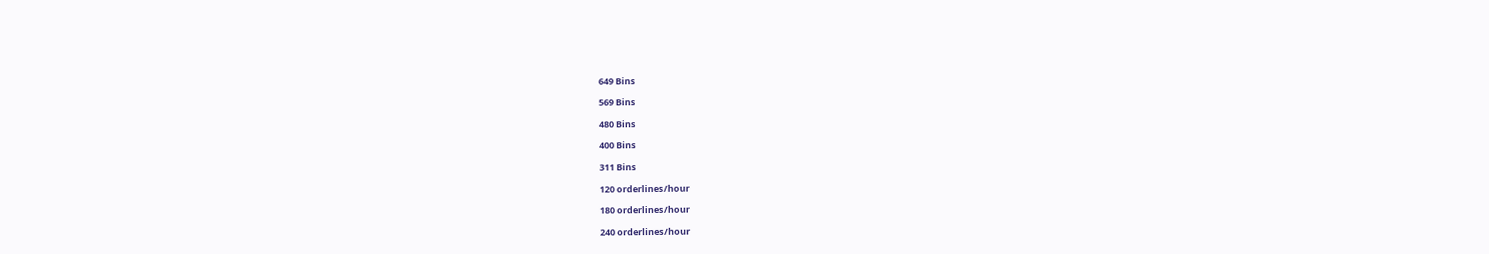649 Bins

569 Bins

480 Bins

400 Bins

311 Bins

120 orderlines/hour

180 orderlines/hour

240 orderlines/hour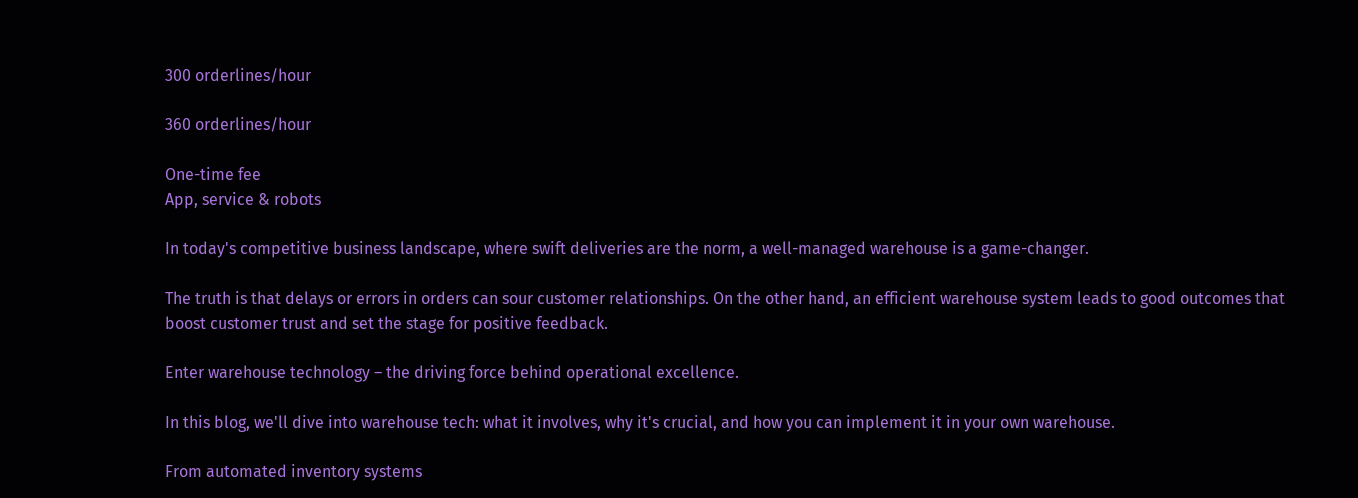300 orderlines/hour

360 orderlines/hour

One-time fee
App, service & robots

In today's competitive business landscape, where swift deliveries are the norm, a well-managed warehouse is a game-changer.

The truth is that delays or errors in orders can sour customer relationships. On the other hand, an efficient warehouse system leads to good outcomes that boost customer trust and set the stage for positive feedback.

Enter warehouse technology – the driving force behind operational excellence.

In this blog, we'll dive into warehouse tech: what it involves, why it's crucial, and how you can implement it in your own warehouse.

From automated inventory systems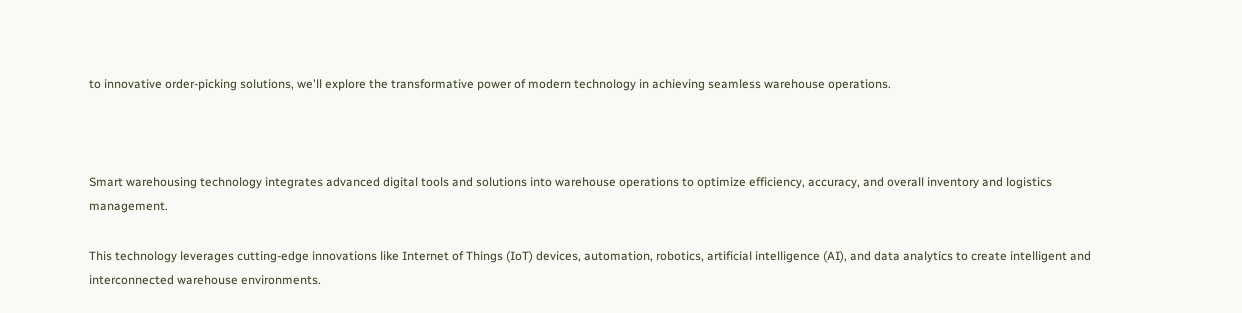to innovative order-picking solutions, we'll explore the transformative power of modern technology in achieving seamless warehouse operations.



Smart warehousing technology integrates advanced digital tools and solutions into warehouse operations to optimize efficiency, accuracy, and overall inventory and logistics management.

This technology leverages cutting-edge innovations like Internet of Things (IoT) devices, automation, robotics, artificial intelligence (AI), and data analytics to create intelligent and interconnected warehouse environments.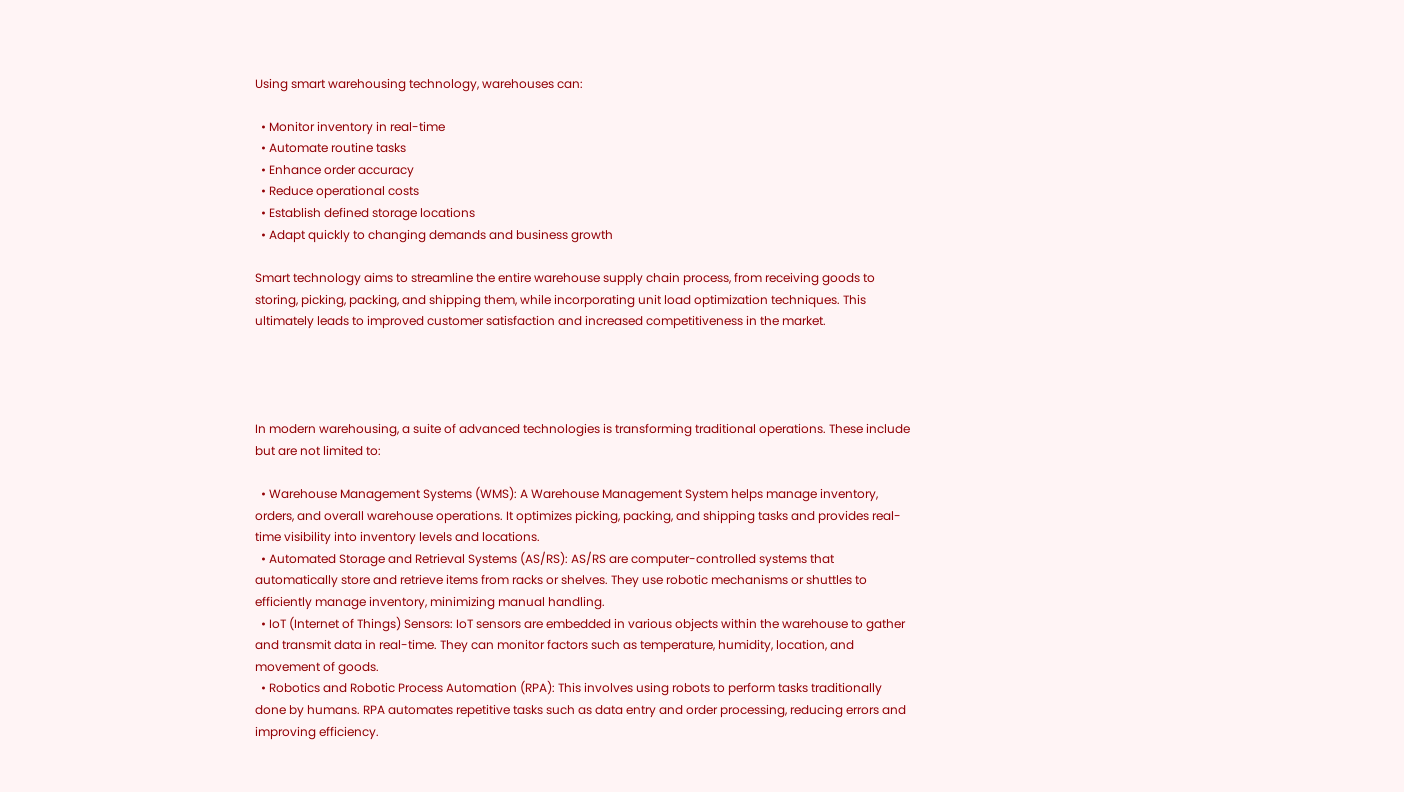Using smart warehousing technology, warehouses can:

  • Monitor inventory in real-time
  • Automate routine tasks
  • Enhance order accuracy
  • Reduce operational costs
  • Establish defined storage locations
  • Adapt quickly to changing demands and business growth

Smart technology aims to streamline the entire warehouse supply chain process, from receiving goods to storing, picking, packing, and shipping them, while incorporating unit load optimization techniques. This ultimately leads to improved customer satisfaction and increased competitiveness in the market.




In modern warehousing, a suite of advanced technologies is transforming traditional operations. These include but are not limited to:

  • Warehouse Management Systems (WMS): A Warehouse Management System helps manage inventory, orders, and overall warehouse operations. It optimizes picking, packing, and shipping tasks and provides real-time visibility into inventory levels and locations.
  • Automated Storage and Retrieval Systems (AS/RS): AS/RS are computer-controlled systems that automatically store and retrieve items from racks or shelves. They use robotic mechanisms or shuttles to efficiently manage inventory, minimizing manual handling.
  • IoT (Internet of Things) Sensors: IoT sensors are embedded in various objects within the warehouse to gather and transmit data in real-time. They can monitor factors such as temperature, humidity, location, and movement of goods.
  • Robotics and Robotic Process Automation (RPA): This involves using robots to perform tasks traditionally done by humans. RPA automates repetitive tasks such as data entry and order processing, reducing errors and improving efficiency.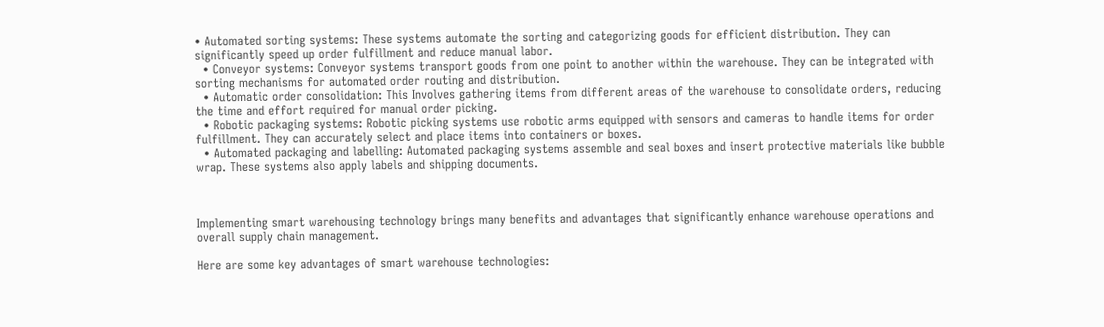• Automated sorting systems: These systems automate the sorting and categorizing goods for efficient distribution. They can significantly speed up order fulfillment and reduce manual labor.
  • Conveyor systems: Conveyor systems transport goods from one point to another within the warehouse. They can be integrated with sorting mechanisms for automated order routing and distribution.
  • Automatic order consolidation: This Involves gathering items from different areas of the warehouse to consolidate orders, reducing the time and effort required for manual order picking.
  • Robotic packaging systems: Robotic picking systems use robotic arms equipped with sensors and cameras to handle items for order fulfillment. They can accurately select and place items into containers or boxes.
  • Automated packaging and labelling: Automated packaging systems assemble and seal boxes and insert protective materials like bubble wrap. These systems also apply labels and shipping documents.



Implementing smart warehousing technology brings many benefits and advantages that significantly enhance warehouse operations and overall supply chain management.

Here are some key advantages of smart warehouse technologies: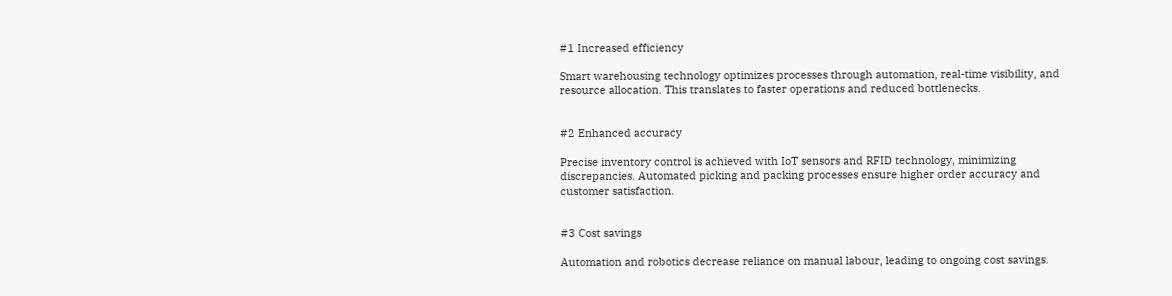#1 Increased efficiency

Smart warehousing technology optimizes processes through automation, real-time visibility, and resource allocation. This translates to faster operations and reduced bottlenecks.


#2 Enhanced accuracy

Precise inventory control is achieved with IoT sensors and RFID technology, minimizing discrepancies. Automated picking and packing processes ensure higher order accuracy and customer satisfaction.


#3 Cost savings

Automation and robotics decrease reliance on manual labour, leading to ongoing cost savings.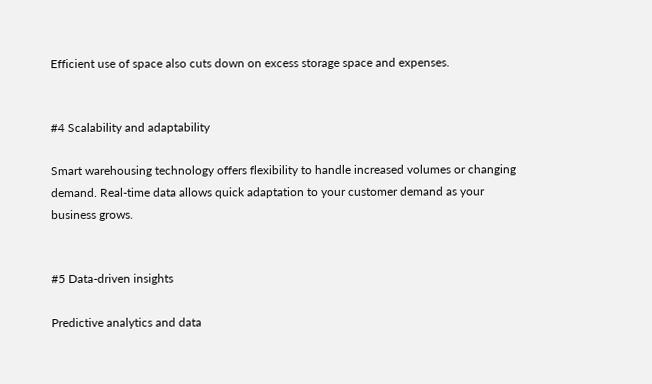Efficient use of space also cuts down on excess storage space and expenses.


#4 Scalability and adaptability

Smart warehousing technology offers flexibility to handle increased volumes or changing demand. Real-time data allows quick adaptation to your customer demand as your business grows.


#5 Data-driven insights

Predictive analytics and data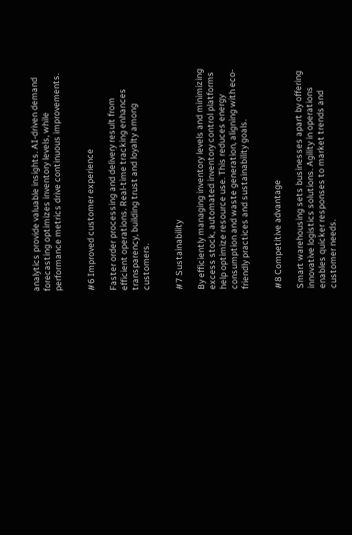analytics provide valuable insights. AI-driven demand forecasting optimizes inventory levels, while performance metrics drive continuous improvements.


#6 Improved customer experience

Faster order processing and delivery result from efficient operations. Real-time tracking enhances transparency, building trust and loyalty among customers.


#7 Sustainability

By efficiently managing inventory levels and minimizing excess stock, automated inventory control platforms help optimize resource use. This reduces energy consumption and waste generation, aligning with eco-friendly practices and sustainability goals.


#8 Competitive advantage

Smart warehousing sets businesses apart by offering innovative logistics solutions. Agility in operations enables quicker responses to market trends and customer needs.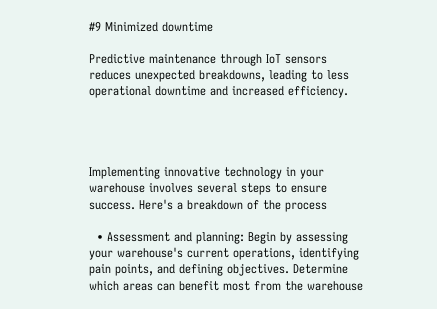#9 Minimized downtime

Predictive maintenance through IoT sensors reduces unexpected breakdowns, leading to less operational downtime and increased efficiency.




Implementing innovative technology in your warehouse involves several steps to ensure success. Here's a breakdown of the process

  • Assessment and planning: Begin by assessing your warehouse's current operations, identifying pain points, and defining objectives. Determine which areas can benefit most from the warehouse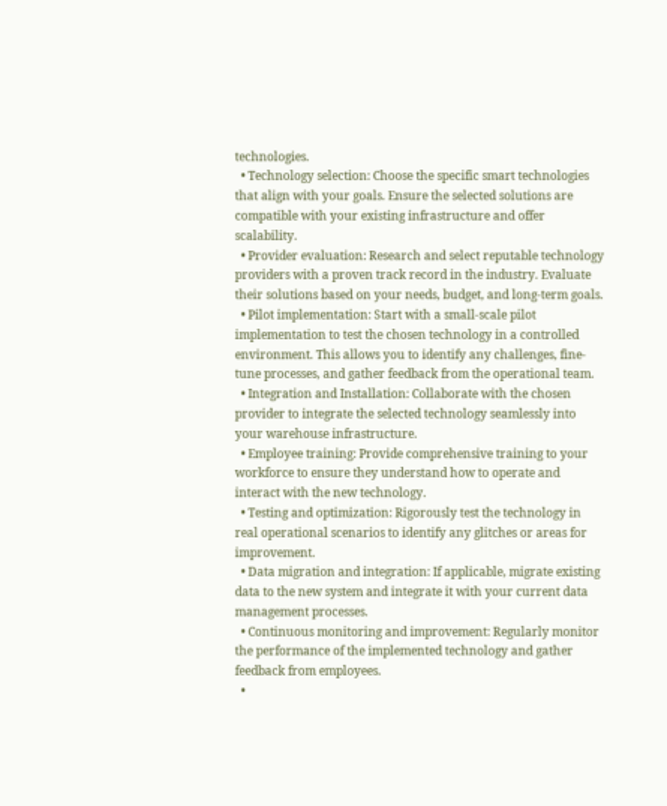technologies.
  • Technology selection: Choose the specific smart technologies that align with your goals. Ensure the selected solutions are compatible with your existing infrastructure and offer scalability.
  • Provider evaluation: Research and select reputable technology providers with a proven track record in the industry. Evaluate their solutions based on your needs, budget, and long-term goals.
  • Pilot implementation: Start with a small-scale pilot implementation to test the chosen technology in a controlled environment. This allows you to identify any challenges, fine-tune processes, and gather feedback from the operational team.
  • Integration and Installation: Collaborate with the chosen provider to integrate the selected technology seamlessly into your warehouse infrastructure.
  • Employee training: Provide comprehensive training to your workforce to ensure they understand how to operate and interact with the new technology.
  • Testing and optimization: Rigorously test the technology in real operational scenarios to identify any glitches or areas for improvement.
  • Data migration and integration: If applicable, migrate existing data to the new system and integrate it with your current data management processes.
  • Continuous monitoring and improvement: Regularly monitor the performance of the implemented technology and gather feedback from employees.
  •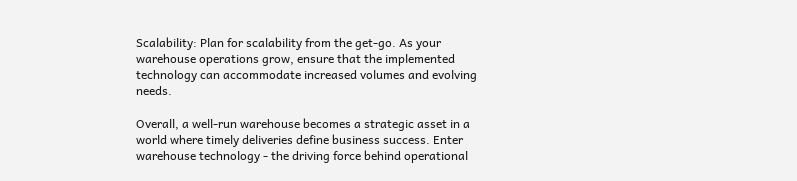Scalability: Plan for scalability from the get-go. As your warehouse operations grow, ensure that the implemented technology can accommodate increased volumes and evolving needs.

Overall, a well-run warehouse becomes a strategic asset in a world where timely deliveries define business success. Enter warehouse technology - the driving force behind operational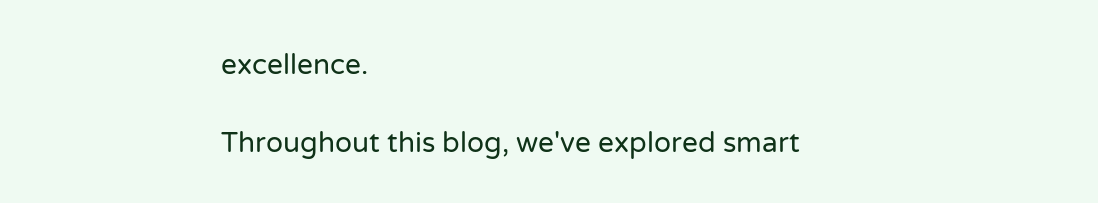excellence.

Throughout this blog, we've explored smart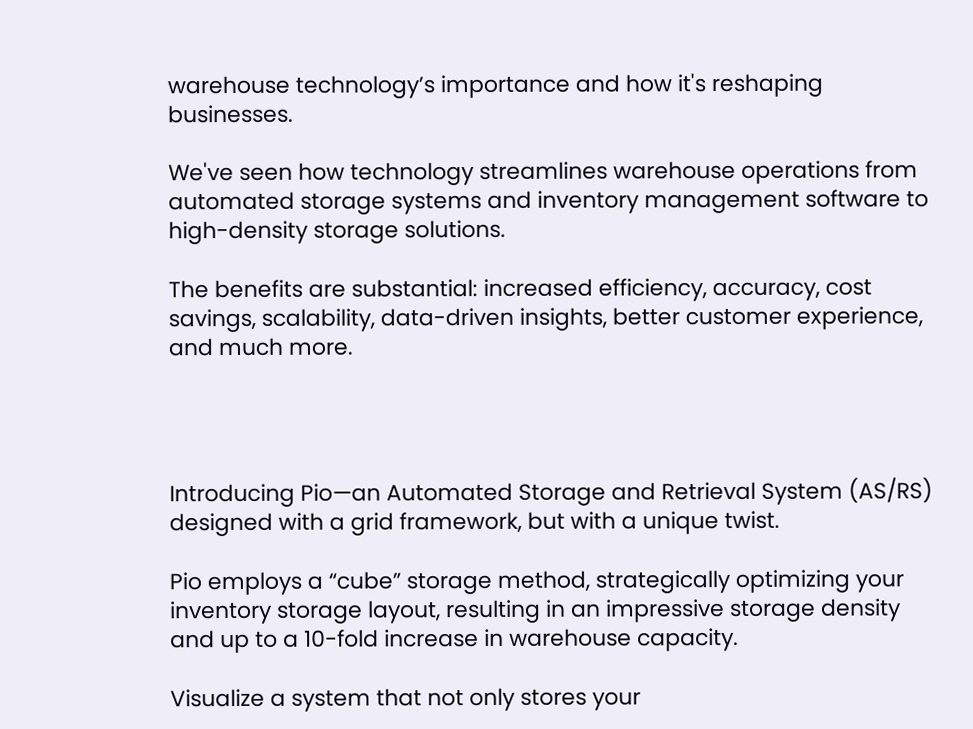warehouse technology’s importance and how it's reshaping businesses.

We've seen how technology streamlines warehouse operations from automated storage systems and inventory management software to high-density storage solutions.

The benefits are substantial: increased efficiency, accuracy, cost savings, scalability, data-driven insights, better customer experience, and much more.




Introducing Pio—an Automated Storage and Retrieval System (AS/RS) designed with a grid framework, but with a unique twist.

Pio employs a “cube” storage method, strategically optimizing your inventory storage layout, resulting in an impressive storage density and up to a 10-fold increase in warehouse capacity.

Visualize a system that not only stores your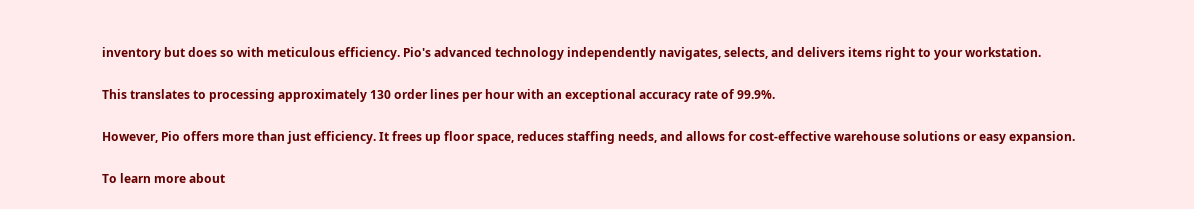inventory but does so with meticulous efficiency. Pio's advanced technology independently navigates, selects, and delivers items right to your workstation.

This translates to processing approximately 130 order lines per hour with an exceptional accuracy rate of 99.9%.

However, Pio offers more than just efficiency. It frees up floor space, reduces staffing needs, and allows for cost-effective warehouse solutions or easy expansion.

To learn more about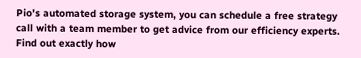Pio's automated storage system, you can schedule a free strategy call with a team member to get advice from our efficiency experts. Find out exactly how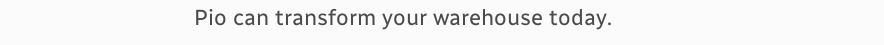Pio can transform your warehouse today.